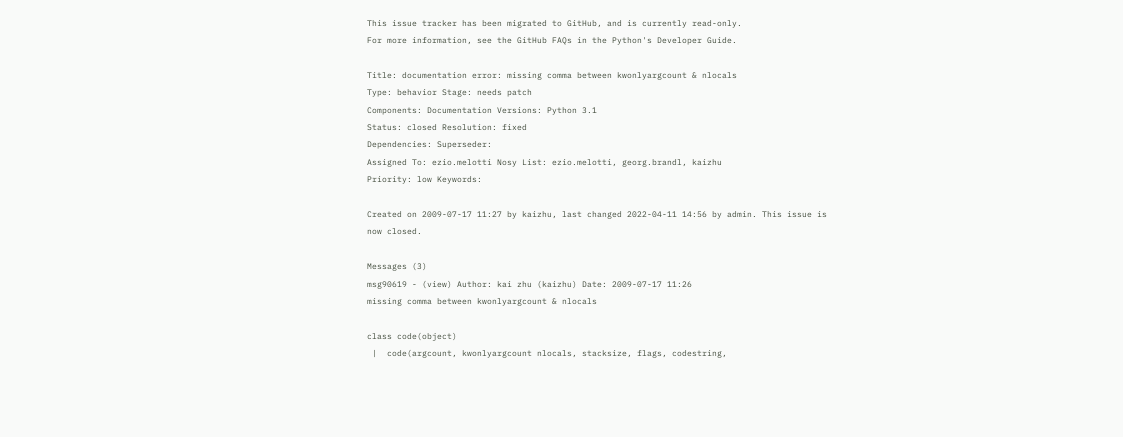This issue tracker has been migrated to GitHub, and is currently read-only.
For more information, see the GitHub FAQs in the Python's Developer Guide.

Title: documentation error: missing comma between kwonlyargcount & nlocals
Type: behavior Stage: needs patch
Components: Documentation Versions: Python 3.1
Status: closed Resolution: fixed
Dependencies: Superseder:
Assigned To: ezio.melotti Nosy List: ezio.melotti, georg.brandl, kaizhu
Priority: low Keywords:

Created on 2009-07-17 11:27 by kaizhu, last changed 2022-04-11 14:56 by admin. This issue is now closed.

Messages (3)
msg90619 - (view) Author: kai zhu (kaizhu) Date: 2009-07-17 11:26
missing comma between kwonlyargcount & nlocals

class code(object)
 |  code(argcount, kwonlyargcount nlocals, stacksize, flags, codestring,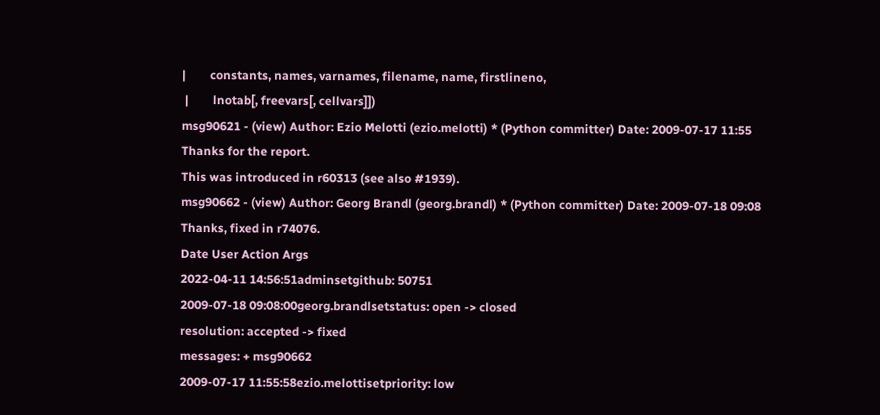|        constants, names, varnames, filename, name, firstlineno,
 |        lnotab[, freevars[, cellvars]])
msg90621 - (view) Author: Ezio Melotti (ezio.melotti) * (Python committer) Date: 2009-07-17 11:55
Thanks for the report.
This was introduced in r60313 (see also #1939).
msg90662 - (view) Author: Georg Brandl (georg.brandl) * (Python committer) Date: 2009-07-18 09:08
Thanks, fixed in r74076.
Date User Action Args
2022-04-11 14:56:51adminsetgithub: 50751
2009-07-18 09:08:00georg.brandlsetstatus: open -> closed
resolution: accepted -> fixed
messages: + msg90662
2009-07-17 11:55:58ezio.melottisetpriority: low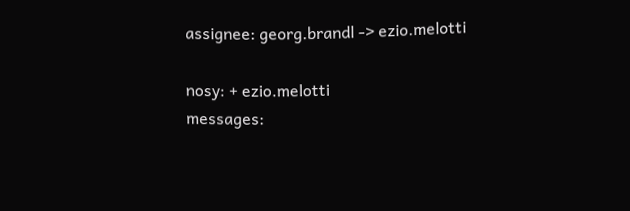assignee: georg.brandl -> ezio.melotti

nosy: + ezio.melotti
messages: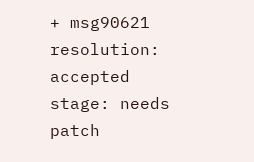+ msg90621
resolution: accepted
stage: needs patch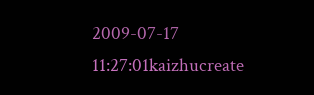2009-07-17 11:27:01kaizhucreate